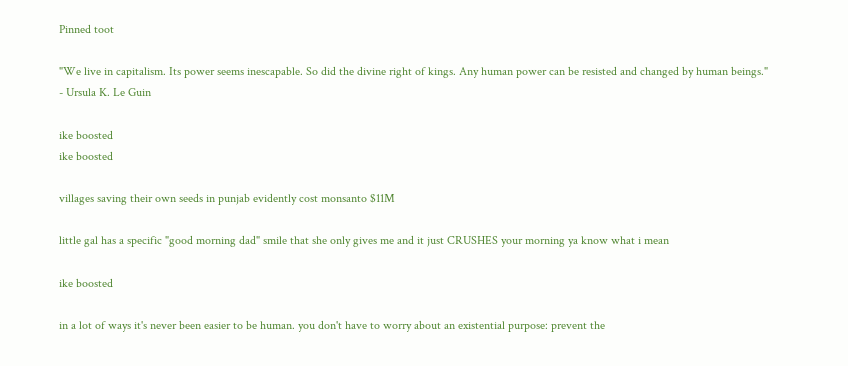Pinned toot

"We live in capitalism. Its power seems inescapable. So did the divine right of kings. Any human power can be resisted and changed by human beings."
- Ursula K. Le Guin

ike boosted
ike boosted

villages saving their own seeds in punjab evidently cost monsanto $11M

little gal has a specific "good morning dad" smile that she only gives me and it just CRUSHES your morning ya know what i mean

ike boosted

in a lot of ways it's never been easier to be human. you don't have to worry about an existential purpose: prevent the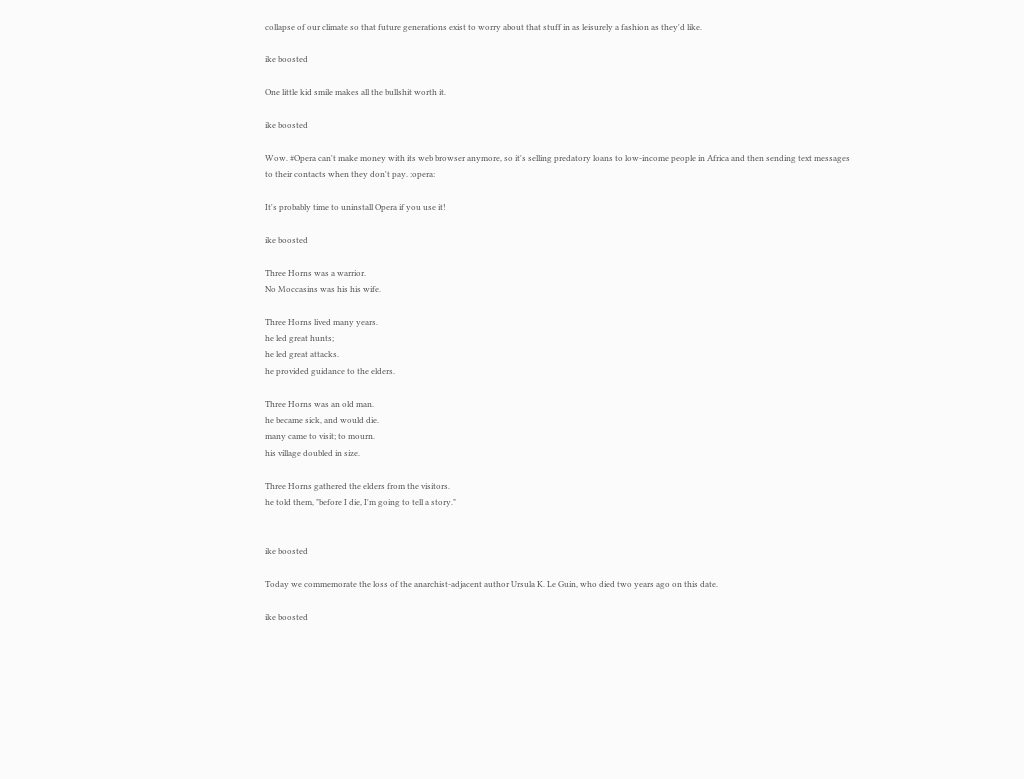collapse of our climate so that future generations exist to worry about that stuff in as leisurely a fashion as they'd like.

ike boosted

One little kid smile makes all the bullshit worth it.

ike boosted

Wow. #Opera can't make money with its web browser anymore, so it's selling predatory loans to low-income people in Africa and then sending text messages to their contacts when they don't pay. :opera:

It's probably time to uninstall Opera if you use it!

ike boosted

Three Horns was a warrior.
No Moccasins was his his wife.

Three Horns lived many years.
he led great hunts;
he led great attacks.
he provided guidance to the elders.

Three Horns was an old man.
he became sick, and would die.
many came to visit; to mourn.
his village doubled in size.

Three Horns gathered the elders from the visitors.
he told them, "before I die, I'm going to tell a story."


ike boosted

Today we commemorate the loss of the anarchist-adjacent author Ursula K. Le Guin, who died two years ago on this date.

ike boosted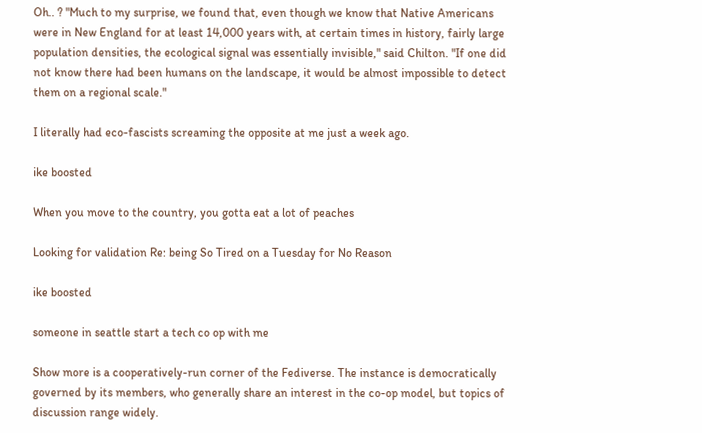Oh.. ? "Much to my surprise, we found that, even though we know that Native Americans were in New England for at least 14,000 years with, at certain times in history, fairly large population densities, the ecological signal was essentially invisible," said Chilton. "If one did not know there had been humans on the landscape, it would be almost impossible to detect them on a regional scale."

I literally had eco-fascists screaming the opposite at me just a week ago.

ike boosted

When you move to the country, you gotta eat a lot of peaches

Looking for validation Re: being So Tired on a Tuesday for No Reason

ike boosted

someone in seattle start a tech co op with me

Show more is a cooperatively-run corner of the Fediverse. The instance is democratically governed by its members, who generally share an interest in the co-op model, but topics of discussion range widely.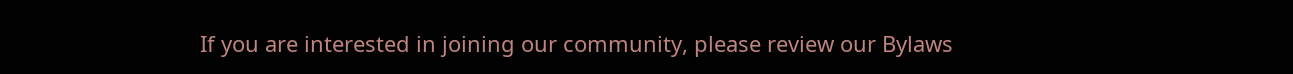If you are interested in joining our community, please review our Bylaws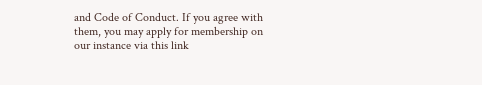and Code of Conduct. If you agree with them, you may apply for membership on our instance via this link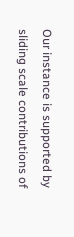Our instance is supported by sliding scale contributions of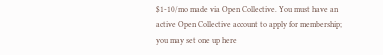$1-10/mo made via Open Collective. You must have an active Open Collective account to apply for membership; you may set one up here